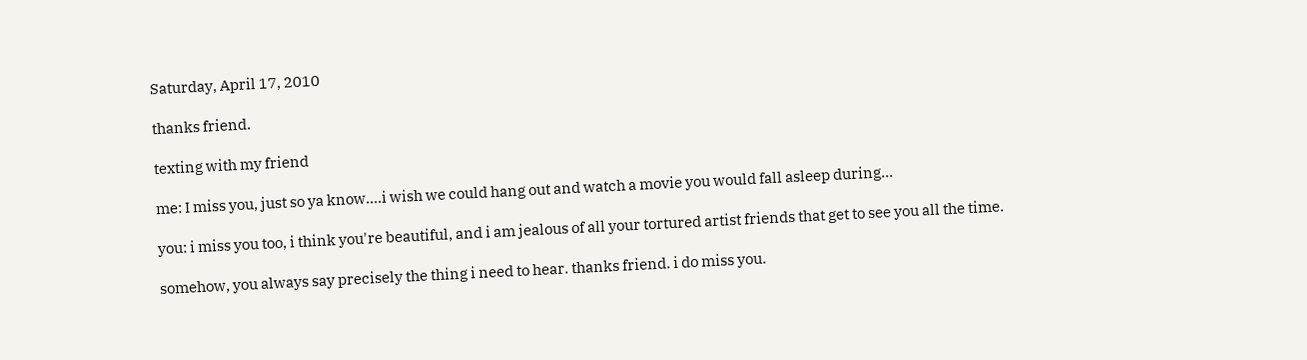Saturday, April 17, 2010

thanks friend.

texting with my friend

me: I miss you, just so ya know....i wish we could hang out and watch a movie you would fall asleep during...

you: i miss you too, i think you're beautiful, and i am jealous of all your tortured artist friends that get to see you all the time.

somehow, you always say precisely the thing i need to hear. thanks friend. i do miss you.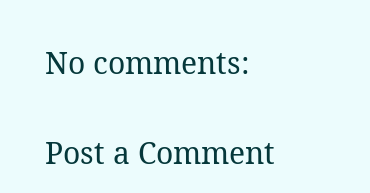No comments:

Post a Comment